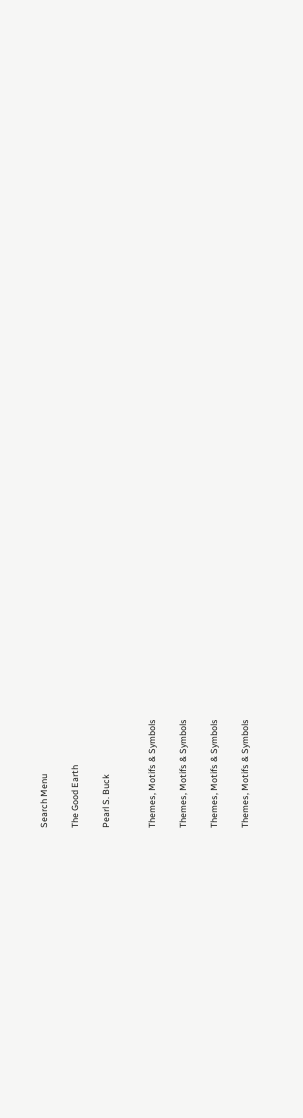Search Menu

The Good Earth

Pearl S. Buck


Themes, Motifs & Symbols

Themes, Motifs & Symbols

Themes, Motifs & Symbols

Themes, Motifs & Symbols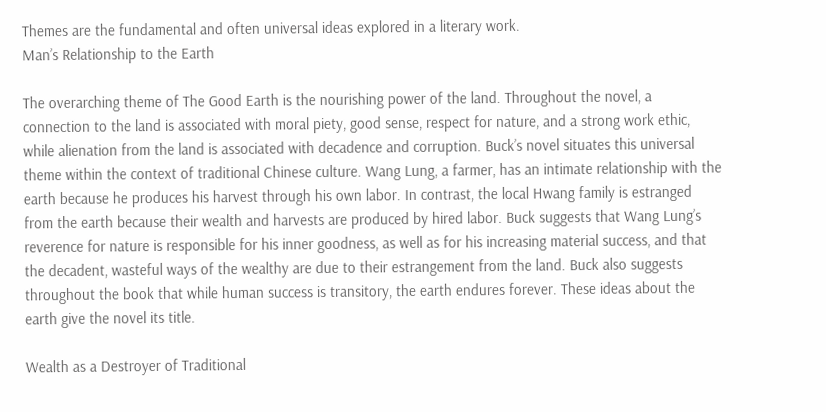Themes are the fundamental and often universal ideas explored in a literary work.
Man’s Relationship to the Earth

The overarching theme of The Good Earth is the nourishing power of the land. Throughout the novel, a connection to the land is associated with moral piety, good sense, respect for nature, and a strong work ethic, while alienation from the land is associated with decadence and corruption. Buck’s novel situates this universal theme within the context of traditional Chinese culture. Wang Lung, a farmer, has an intimate relationship with the earth because he produces his harvest through his own labor. In contrast, the local Hwang family is estranged from the earth because their wealth and harvests are produced by hired labor. Buck suggests that Wang Lung’s reverence for nature is responsible for his inner goodness, as well as for his increasing material success, and that the decadent, wasteful ways of the wealthy are due to their estrangement from the land. Buck also suggests throughout the book that while human success is transitory, the earth endures forever. These ideas about the earth give the novel its title.

Wealth as a Destroyer of Traditional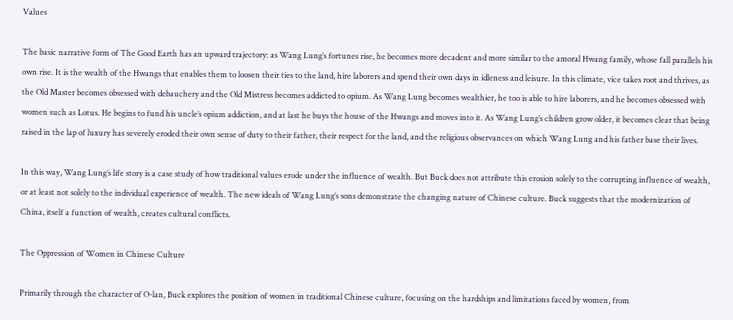Values

The basic narrative form of The Good Earth has an upward trajectory: as Wang Lung’s fortunes rise, he becomes more decadent and more similar to the amoral Hwang family, whose fall parallels his own rise. It is the wealth of the Hwangs that enables them to loosen their ties to the land, hire laborers and spend their own days in idleness and leisure. In this climate, vice takes root and thrives, as the Old Master becomes obsessed with debauchery and the Old Mistress becomes addicted to opium. As Wang Lung becomes wealthier, he too is able to hire laborers, and he becomes obsessed with women such as Lotus. He begins to fund his uncle’s opium addiction, and at last he buys the house of the Hwangs and moves into it. As Wang Lung’s children grow older, it becomes clear that being raised in the lap of luxury has severely eroded their own sense of duty to their father, their respect for the land, and the religious observances on which Wang Lung and his father base their lives.

In this way, Wang Lung’s life story is a case study of how traditional values erode under the influence of wealth. But Buck does not attribute this erosion solely to the corrupting influence of wealth, or at least not solely to the individual experience of wealth. The new ideals of Wang Lung’s sons demonstrate the changing nature of Chinese culture. Buck suggests that the modernization of China, itself a function of wealth, creates cultural conflicts.

The Oppression of Women in Chinese Culture

Primarily through the character of O-lan, Buck explores the position of women in traditional Chinese culture, focusing on the hardships and limitations faced by women, from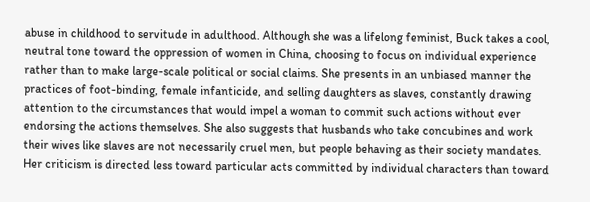abuse in childhood to servitude in adulthood. Although she was a lifelong feminist, Buck takes a cool, neutral tone toward the oppression of women in China, choosing to focus on individual experience rather than to make large-scale political or social claims. She presents in an unbiased manner the practices of foot-binding, female infanticide, and selling daughters as slaves, constantly drawing attention to the circumstances that would impel a woman to commit such actions without ever endorsing the actions themselves. She also suggests that husbands who take concubines and work their wives like slaves are not necessarily cruel men, but people behaving as their society mandates. Her criticism is directed less toward particular acts committed by individual characters than toward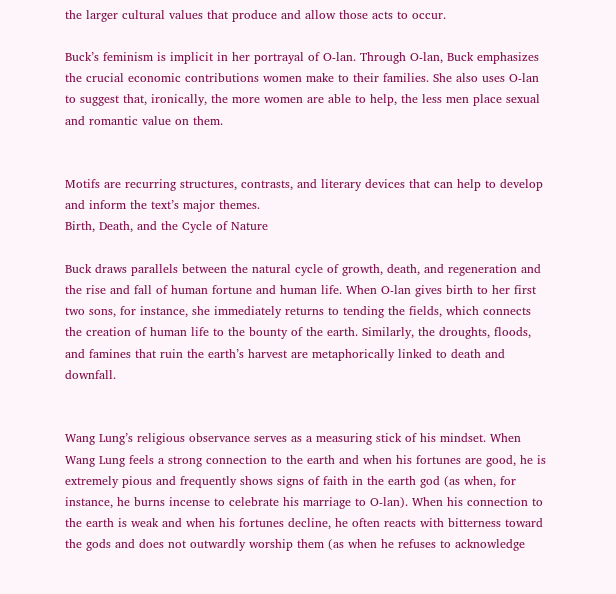the larger cultural values that produce and allow those acts to occur.

Buck’s feminism is implicit in her portrayal of O-lan. Through O-lan, Buck emphasizes the crucial economic contributions women make to their families. She also uses O-lan to suggest that, ironically, the more women are able to help, the less men place sexual and romantic value on them.


Motifs are recurring structures, contrasts, and literary devices that can help to develop and inform the text’s major themes.
Birth, Death, and the Cycle of Nature

Buck draws parallels between the natural cycle of growth, death, and regeneration and the rise and fall of human fortune and human life. When O-lan gives birth to her first two sons, for instance, she immediately returns to tending the fields, which connects the creation of human life to the bounty of the earth. Similarly, the droughts, floods, and famines that ruin the earth’s harvest are metaphorically linked to death and downfall.


Wang Lung’s religious observance serves as a measuring stick of his mindset. When Wang Lung feels a strong connection to the earth and when his fortunes are good, he is extremely pious and frequently shows signs of faith in the earth god (as when, for instance, he burns incense to celebrate his marriage to O-lan). When his connection to the earth is weak and when his fortunes decline, he often reacts with bitterness toward the gods and does not outwardly worship them (as when he refuses to acknowledge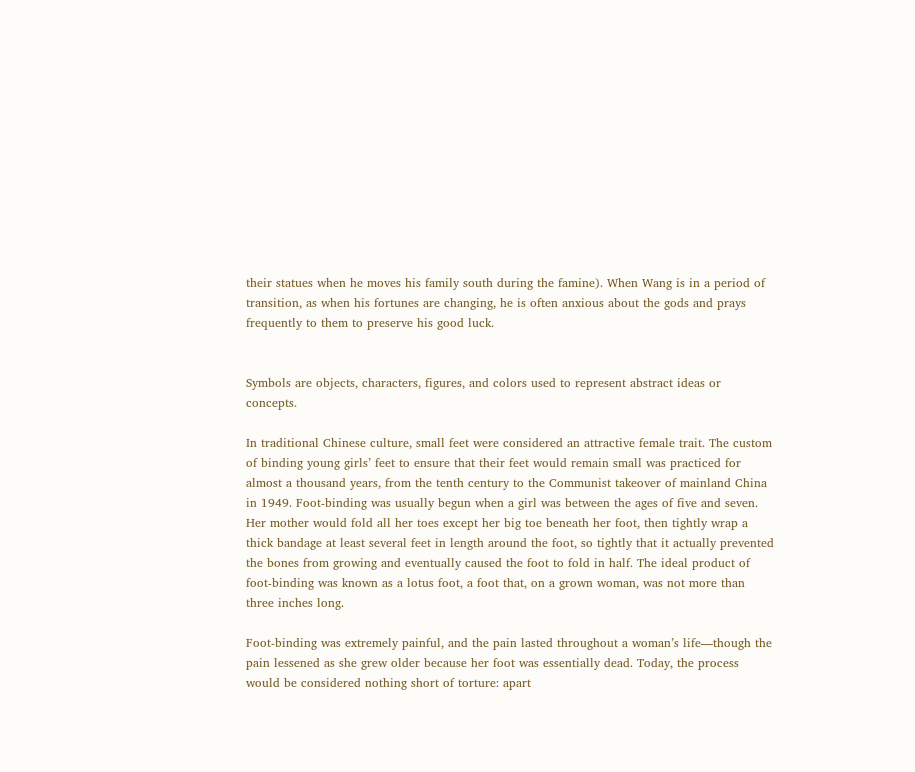their statues when he moves his family south during the famine). When Wang is in a period of transition, as when his fortunes are changing, he is often anxious about the gods and prays frequently to them to preserve his good luck.


Symbols are objects, characters, figures, and colors used to represent abstract ideas or concepts.

In traditional Chinese culture, small feet were considered an attractive female trait. The custom of binding young girls’ feet to ensure that their feet would remain small was practiced for almost a thousand years, from the tenth century to the Communist takeover of mainland China in 1949. Foot-binding was usually begun when a girl was between the ages of five and seven. Her mother would fold all her toes except her big toe beneath her foot, then tightly wrap a thick bandage at least several feet in length around the foot, so tightly that it actually prevented the bones from growing and eventually caused the foot to fold in half. The ideal product of foot-binding was known as a lotus foot, a foot that, on a grown woman, was not more than three inches long.

Foot-binding was extremely painful, and the pain lasted throughout a woman’s life—though the pain lessened as she grew older because her foot was essentially dead. Today, the process would be considered nothing short of torture: apart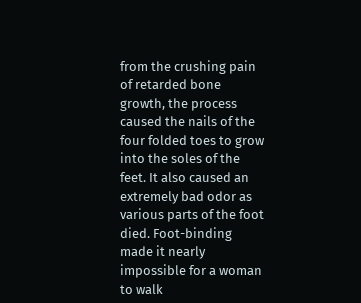from the crushing pain of retarded bone growth, the process caused the nails of the four folded toes to grow into the soles of the feet. It also caused an extremely bad odor as various parts of the foot died. Foot-binding made it nearly impossible for a woman to walk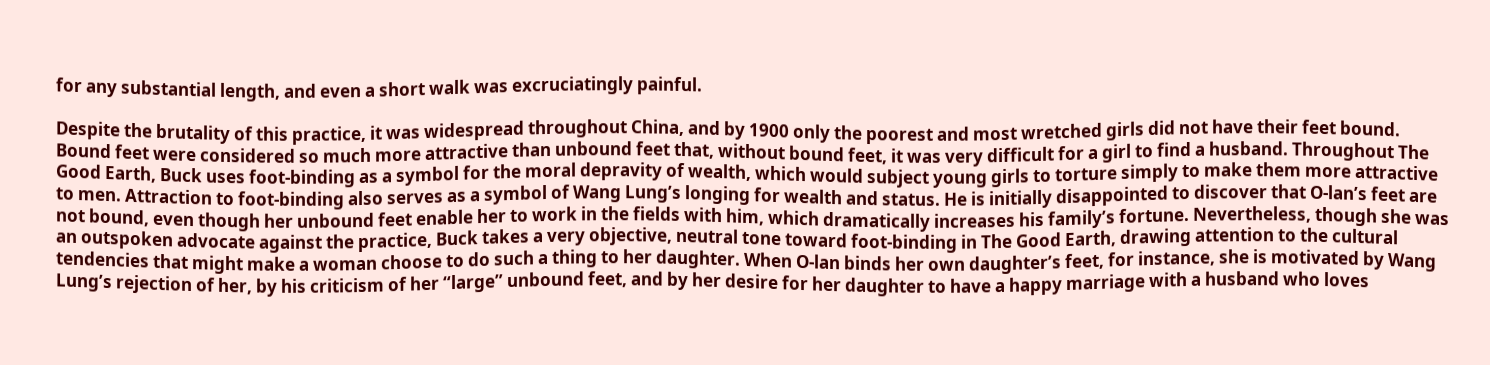for any substantial length, and even a short walk was excruciatingly painful.

Despite the brutality of this practice, it was widespread throughout China, and by 1900 only the poorest and most wretched girls did not have their feet bound. Bound feet were considered so much more attractive than unbound feet that, without bound feet, it was very difficult for a girl to find a husband. Throughout The Good Earth, Buck uses foot-binding as a symbol for the moral depravity of wealth, which would subject young girls to torture simply to make them more attractive to men. Attraction to foot-binding also serves as a symbol of Wang Lung’s longing for wealth and status. He is initially disappointed to discover that O-lan’s feet are not bound, even though her unbound feet enable her to work in the fields with him, which dramatically increases his family’s fortune. Nevertheless, though she was an outspoken advocate against the practice, Buck takes a very objective, neutral tone toward foot-binding in The Good Earth, drawing attention to the cultural tendencies that might make a woman choose to do such a thing to her daughter. When O-lan binds her own daughter’s feet, for instance, she is motivated by Wang Lung’s rejection of her, by his criticism of her “large” unbound feet, and by her desire for her daughter to have a happy marriage with a husband who loves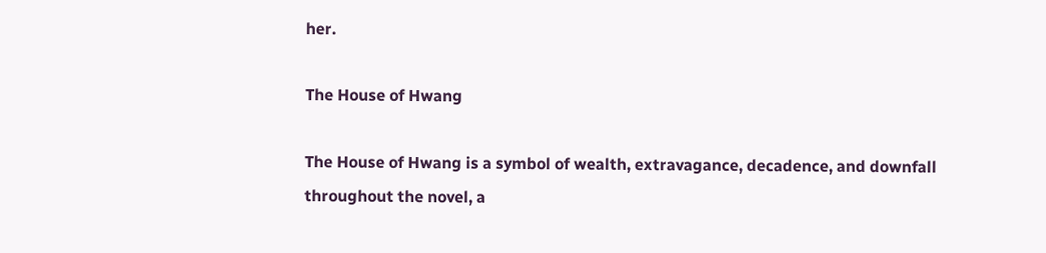her.

The House of Hwang

The House of Hwang is a symbol of wealth, extravagance, decadence, and downfall throughout the novel, a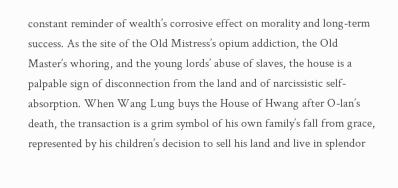constant reminder of wealth’s corrosive effect on morality and long-term success. As the site of the Old Mistress’s opium addiction, the Old Master’s whoring, and the young lords’ abuse of slaves, the house is a palpable sign of disconnection from the land and of narcissistic self-absorption. When Wang Lung buys the House of Hwang after O-lan’s death, the transaction is a grim symbol of his own family’s fall from grace, represented by his children’s decision to sell his land and live in splendor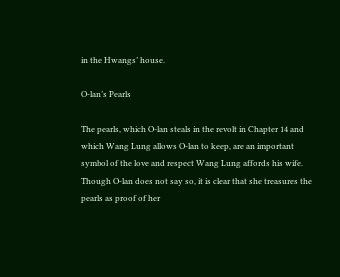in the Hwangs’ house.

O-lan’s Pearls

The pearls, which O-lan steals in the revolt in Chapter 14 and which Wang Lung allows O-lan to keep, are an important symbol of the love and respect Wang Lung affords his wife. Though O-lan does not say so, it is clear that she treasures the pearls as proof of her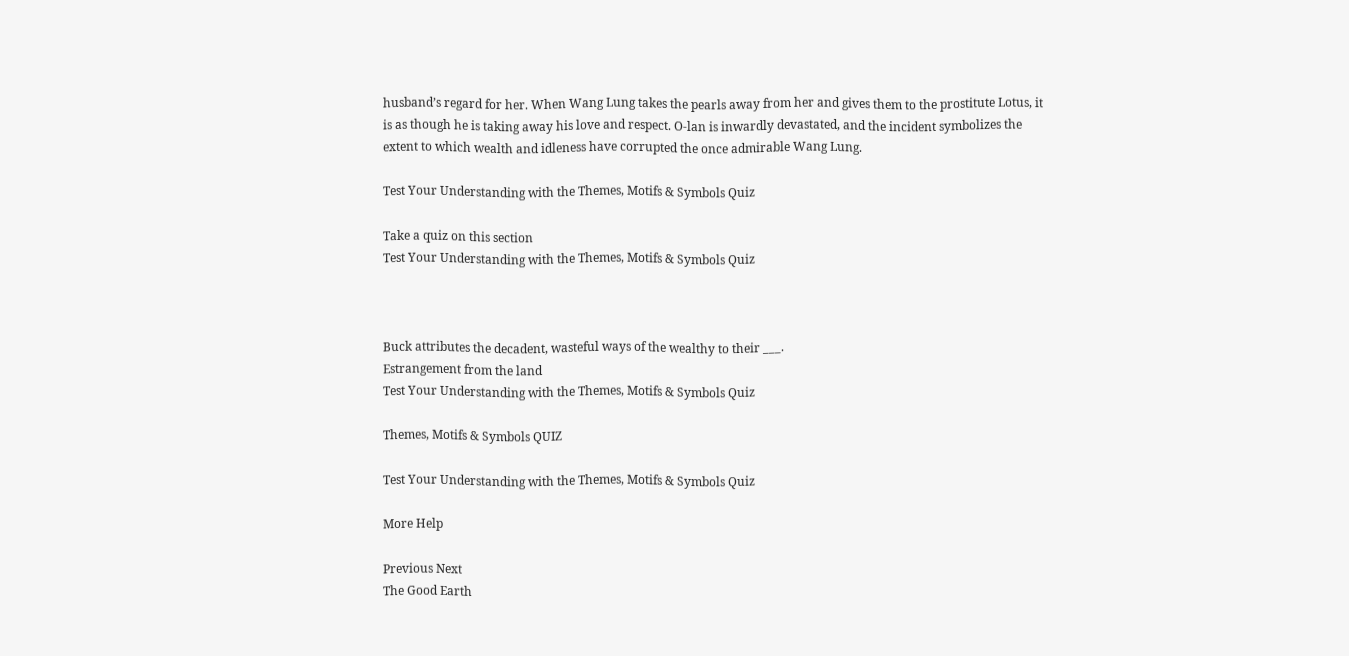husband’s regard for her. When Wang Lung takes the pearls away from her and gives them to the prostitute Lotus, it is as though he is taking away his love and respect. O-lan is inwardly devastated, and the incident symbolizes the extent to which wealth and idleness have corrupted the once admirable Wang Lung.

Test Your Understanding with the Themes, Motifs & Symbols Quiz

Take a quiz on this section
Test Your Understanding with the Themes, Motifs & Symbols Quiz



Buck attributes the decadent, wasteful ways of the wealthy to their ___.
Estrangement from the land
Test Your Understanding with the Themes, Motifs & Symbols Quiz

Themes, Motifs & Symbols QUIZ

Test Your Understanding with the Themes, Motifs & Symbols Quiz

More Help

Previous Next
The Good Earth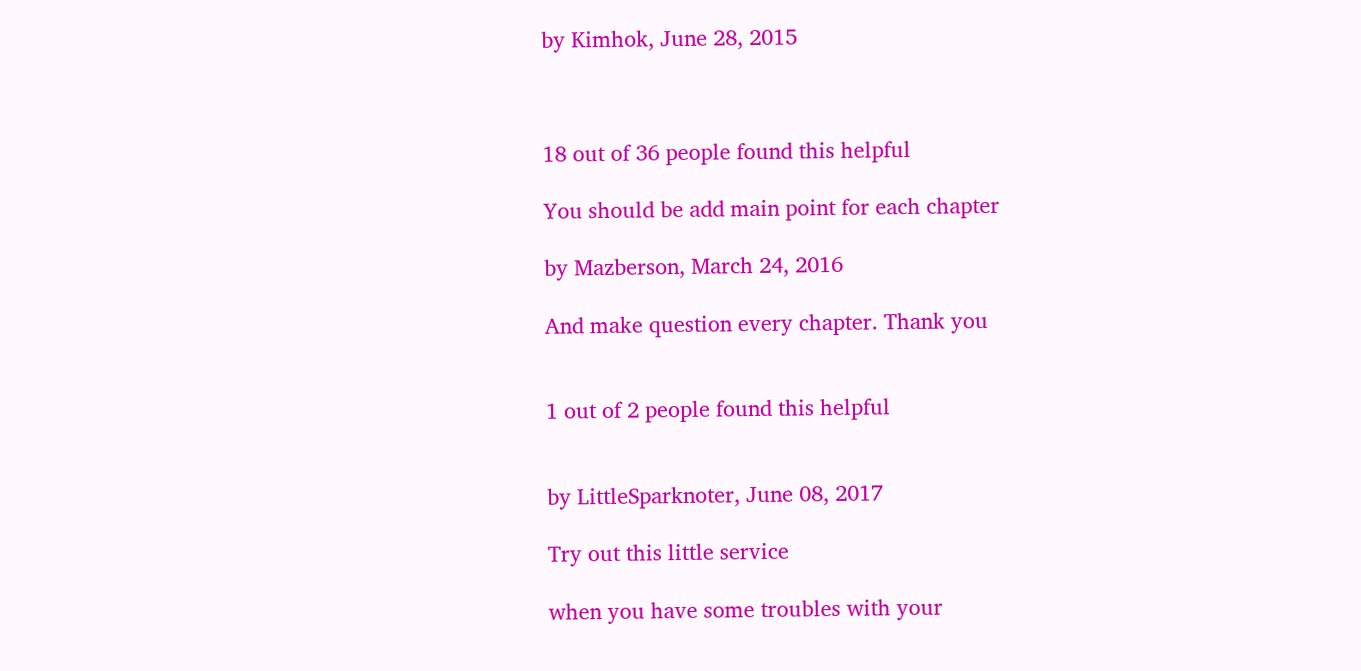by Kimhok, June 28, 2015



18 out of 36 people found this helpful

You should be add main point for each chapter

by Mazberson, March 24, 2016

And make question every chapter. Thank you


1 out of 2 people found this helpful


by LittleSparknoter, June 08, 2017

Try out this little service

when you have some troubles with your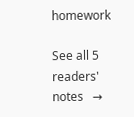homework

See all 5 readers' notes   →